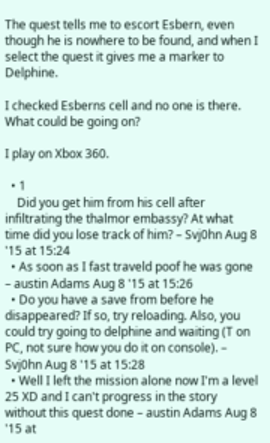The quest tells me to escort Esbern, even though he is nowhere to be found, and when I select the quest it gives me a marker to Delphine.

I checked Esberns cell and no one is there. What could be going on?

I play on Xbox 360.

  • 1
    Did you get him from his cell after infiltrating the thalmor embassy? At what time did you lose track of him? – Svj0hn Aug 8 '15 at 15:24
  • As soon as I fast traveld poof he was gone – austin Adams Aug 8 '15 at 15:26
  • Do you have a save from before he disappeared? If so, try reloading. Also, you could try going to delphine and waiting (T on PC, not sure how you do it on console). – Svj0hn Aug 8 '15 at 15:28
  • Well I left the mission alone now I'm a level 25 XD and I can't progress in the story without this quest done – austin Adams Aug 8 '15 at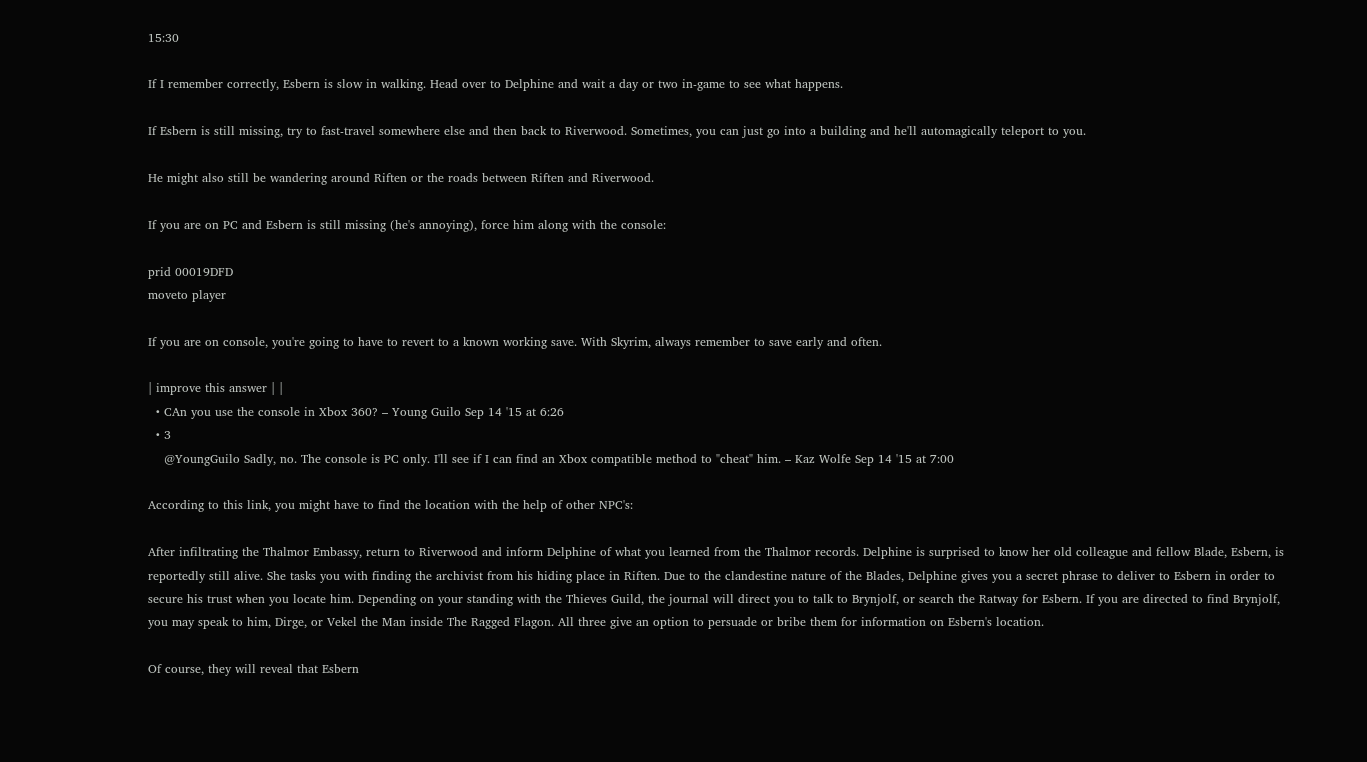15:30

If I remember correctly, Esbern is slow in walking. Head over to Delphine and wait a day or two in-game to see what happens.

If Esbern is still missing, try to fast-travel somewhere else and then back to Riverwood. Sometimes, you can just go into a building and he'll automagically teleport to you.

He might also still be wandering around Riften or the roads between Riften and Riverwood.

If you are on PC and Esbern is still missing (he's annoying), force him along with the console:

prid 00019DFD
moveto player

If you are on console, you're going to have to revert to a known working save. With Skyrim, always remember to save early and often.

| improve this answer | |
  • CAn you use the console in Xbox 360? – Young Guilo Sep 14 '15 at 6:26
  • 3
    @YoungGuilo Sadly, no. The console is PC only. I'll see if I can find an Xbox compatible method to "cheat" him. – Kaz Wolfe Sep 14 '15 at 7:00

According to this link, you might have to find the location with the help of other NPC's:

After infiltrating the Thalmor Embassy, return to Riverwood and inform Delphine of what you learned from the Thalmor records. Delphine is surprised to know her old colleague and fellow Blade, Esbern, is reportedly still alive. She tasks you with finding the archivist from his hiding place in Riften. Due to the clandestine nature of the Blades, Delphine gives you a secret phrase to deliver to Esbern in order to secure his trust when you locate him. Depending on your standing with the Thieves Guild, the journal will direct you to talk to Brynjolf, or search the Ratway for Esbern. If you are directed to find Brynjolf, you may speak to him, Dirge, or Vekel the Man inside The Ragged Flagon. All three give an option to persuade or bribe them for information on Esbern's location.

Of course, they will reveal that Esbern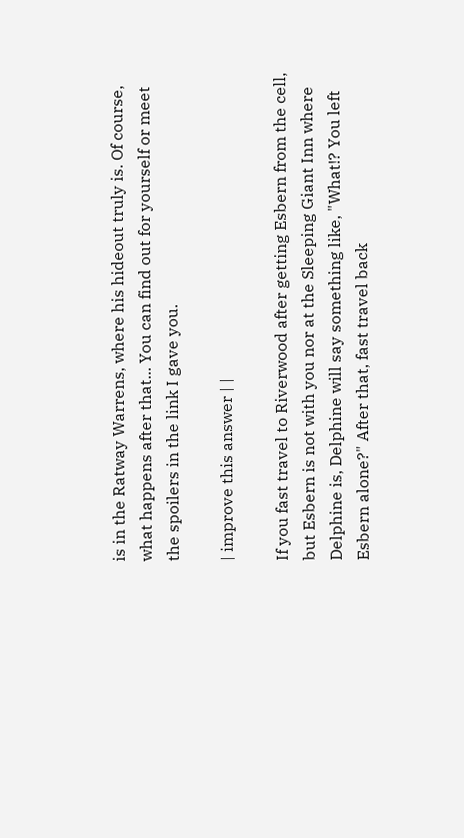is in the Ratway Warrens, where his hideout truly is. Of course, what happens after that... You can find out for yourself or meet the spoilers in the link I gave you.

| improve this answer | |

If you fast travel to Riverwood after getting Esbern from the cell, but Esbern is not with you nor at the Sleeping Giant Inn where Delphine is, Delphine will say something like, "What!? You left Esbern alone?" After that, fast travel back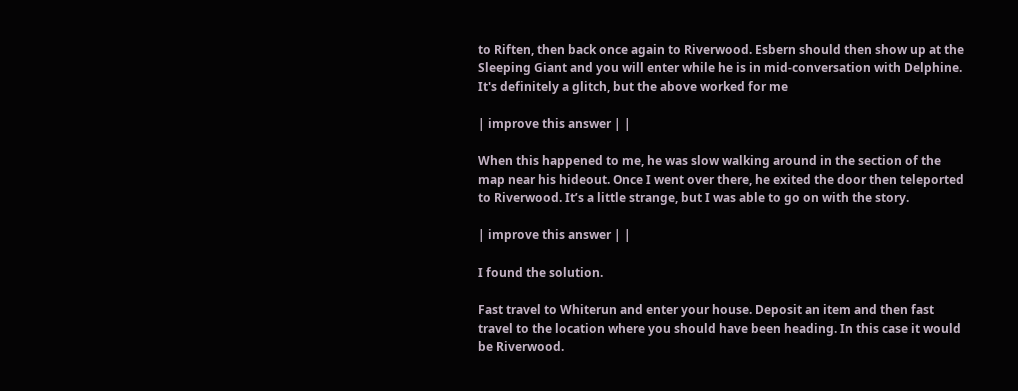to Riften, then back once again to Riverwood. Esbern should then show up at the Sleeping Giant and you will enter while he is in mid-conversation with Delphine. It's definitely a glitch, but the above worked for me

| improve this answer | |

When this happened to me, he was slow walking around in the section of the map near his hideout. Once I went over there, he exited the door then teleported to Riverwood. It’s a little strange, but I was able to go on with the story.

| improve this answer | |

I found the solution.

Fast travel to Whiterun and enter your house. Deposit an item and then fast travel to the location where you should have been heading. In this case it would be Riverwood.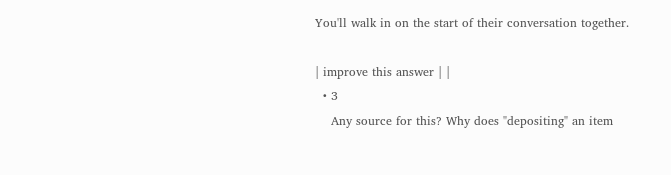You'll walk in on the start of their conversation together.

| improve this answer | |
  • 3
    Any source for this? Why does "depositing" an item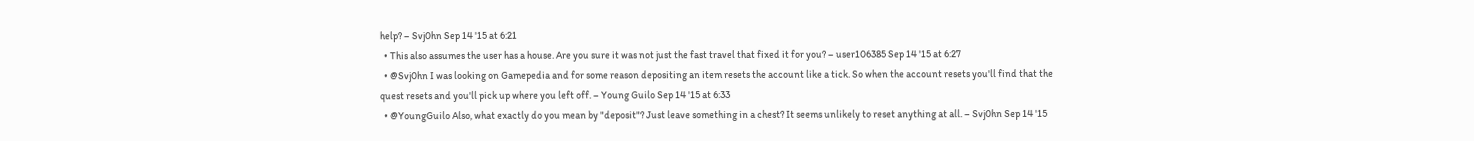help? – Svj0hn Sep 14 '15 at 6:21
  • This also assumes the user has a house. Are you sure it was not just the fast travel that fixed it for you? – user106385 Sep 14 '15 at 6:27
  • @Svj0hn I was looking on Gamepedia and for some reason depositing an item resets the account like a tick. So when the account resets you'll find that the quest resets and you'll pick up where you left off. – Young Guilo Sep 14 '15 at 6:33
  • @YoungGuilo Also, what exactly do you mean by "deposit"? Just leave something in a chest? It seems unlikely to reset anything at all. – Svj0hn Sep 14 '15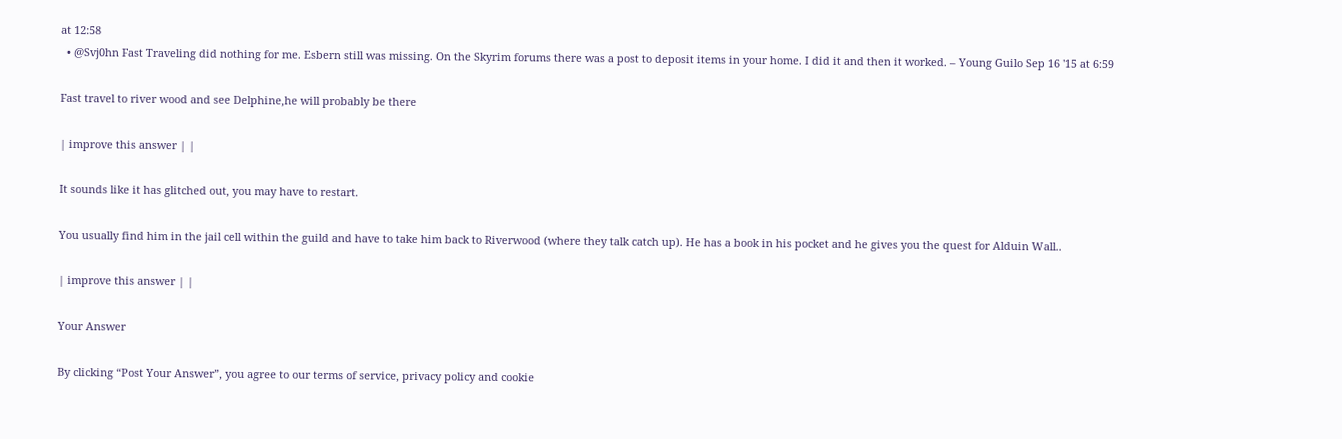at 12:58
  • @Svj0hn Fast Traveling did nothing for me. Esbern still was missing. On the Skyrim forums there was a post to deposit items in your home. I did it and then it worked. – Young Guilo Sep 16 '15 at 6:59

Fast travel to river wood and see Delphine,he will probably be there

| improve this answer | |

It sounds like it has glitched out, you may have to restart.

You usually find him in the jail cell within the guild and have to take him back to Riverwood (where they talk catch up). He has a book in his pocket and he gives you the quest for Alduin Wall..

| improve this answer | |

Your Answer

By clicking “Post Your Answer”, you agree to our terms of service, privacy policy and cookie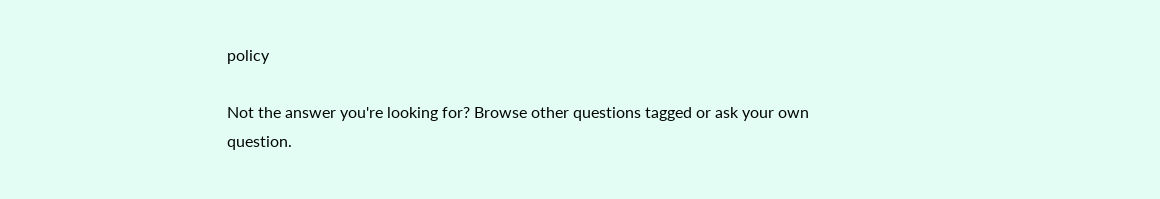policy

Not the answer you're looking for? Browse other questions tagged or ask your own question.